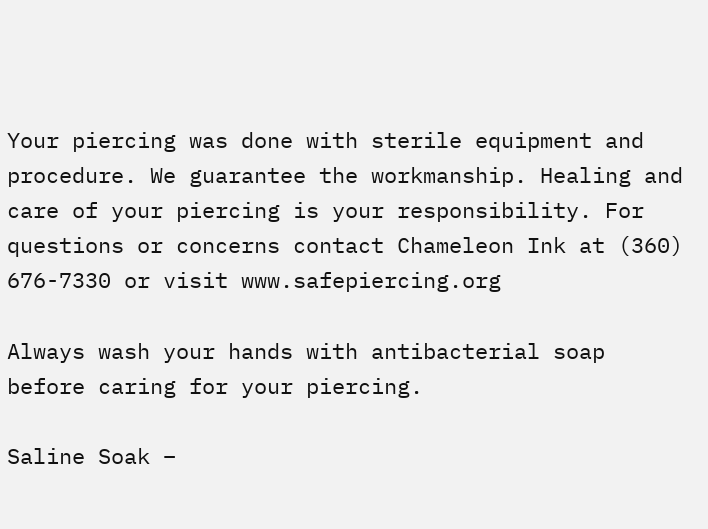Your piercing was done with sterile equipment and procedure. We guarantee the workmanship. Healing and care of your piercing is your responsibility. For questions or concerns contact Chameleon Ink at (360) 676-7330 or visit www.safepiercing.org

Always wash your hands with antibacterial soap before caring for your piercing.

Saline Soak –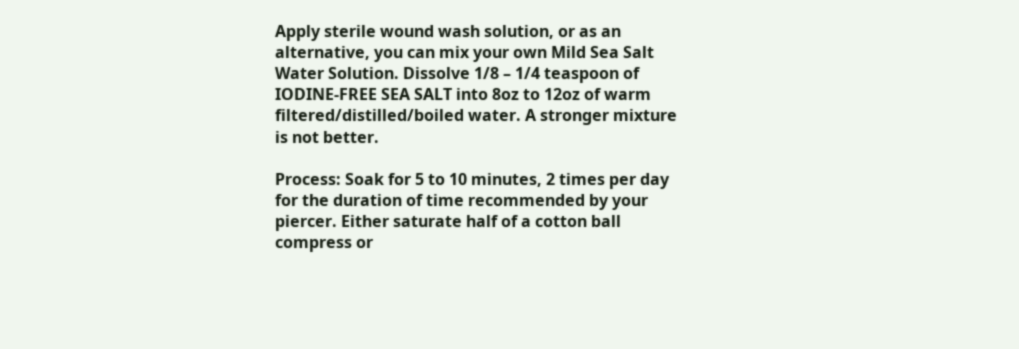Apply sterile wound wash solution, or as an alternative, you can mix your own Mild Sea Salt Water Solution. Dissolve 1/8 – 1/4 teaspoon of IODINE-FREE SEA SALT into 8oz to 12oz of warm filtered/distilled/boiled water. A stronger mixture is not better.

Process: Soak for 5 to 10 minutes, 2 times per day for the duration of time recommended by your piercer. Either saturate half of a cotton ball compress or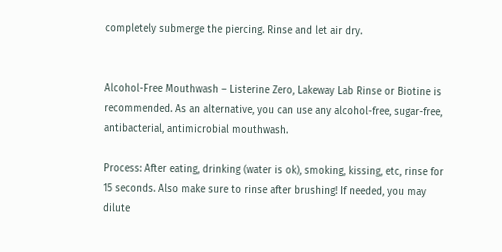completely submerge the piercing. Rinse and let air dry.


Alcohol-Free Mouthwash – Listerine Zero, Lakeway Lab Rinse or Biotine is recommended. As an alternative, you can use any alcohol-free, sugar-free, antibacterial, antimicrobial mouthwash.

Process: After eating, drinking (water is ok), smoking, kissing, etc, rinse for 15 seconds. Also make sure to rinse after brushing! If needed, you may dilute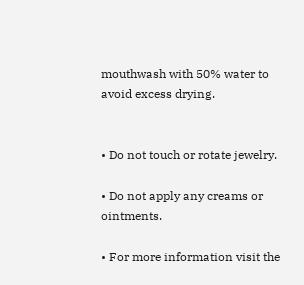mouthwash with 50% water to avoid excess drying.


• Do not touch or rotate jewelry.

• Do not apply any creams or ointments.

• For more information visit the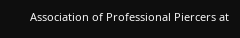Association of Professional Piercers at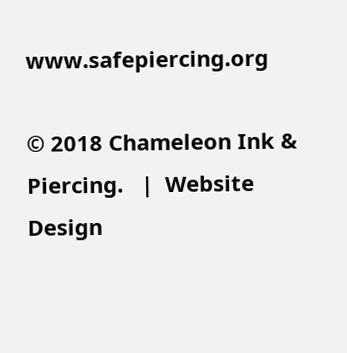www.safepiercing.org

© 2018 Chameleon Ink & Piercing.   |  Website Design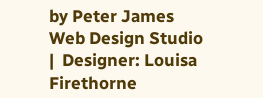by Peter James Web Design Studio  |  Designer: Louisa Firethorne